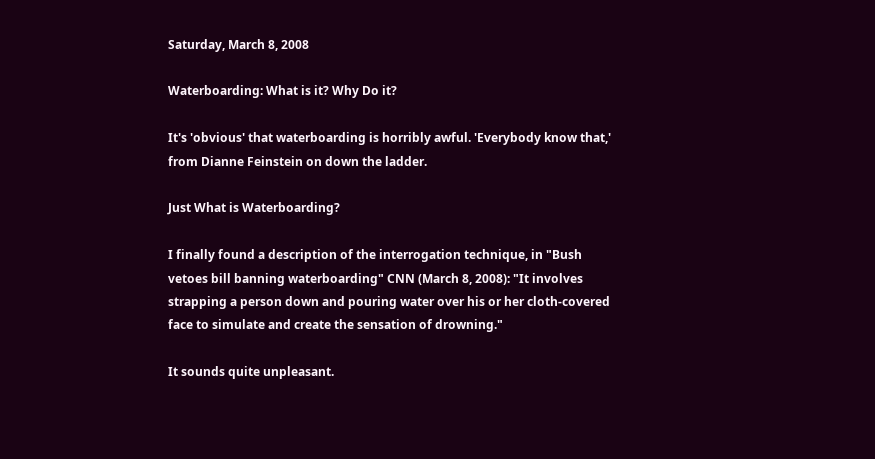Saturday, March 8, 2008

Waterboarding: What is it? Why Do it?

It's 'obvious' that waterboarding is horribly awful. 'Everybody know that,' from Dianne Feinstein on down the ladder.

Just What is Waterboarding?

I finally found a description of the interrogation technique, in "Bush vetoes bill banning waterboarding" CNN (March 8, 2008): "It involves strapping a person down and pouring water over his or her cloth-covered face to simulate and create the sensation of drowning."

It sounds quite unpleasant.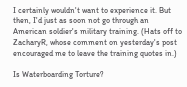I certainly wouldn't want to experience it. But then, I'd just as soon not go through an American soldier's military training. (Hats off to ZacharyR, whose comment on yesterday's post encouraged me to leave the training quotes in.)

Is Waterboarding Torture?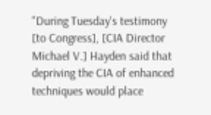"During Tuesday's testimony [to Congress], [CIA Director Michael V.] Hayden said that depriving the CIA of enhanced techniques would place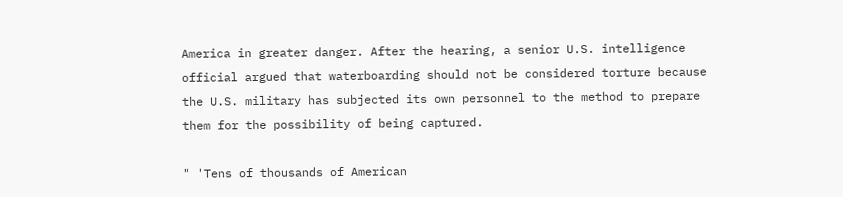America in greater danger. After the hearing, a senior U.S. intelligence official argued that waterboarding should not be considered torture because the U.S. military has subjected its own personnel to the method to prepare them for the possibility of being captured.

" 'Tens of thousands of American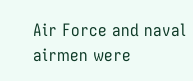Air Force and naval airmen were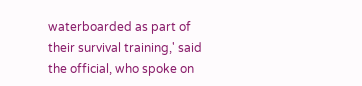waterboarded as part of their survival training,' said the official, who spoke on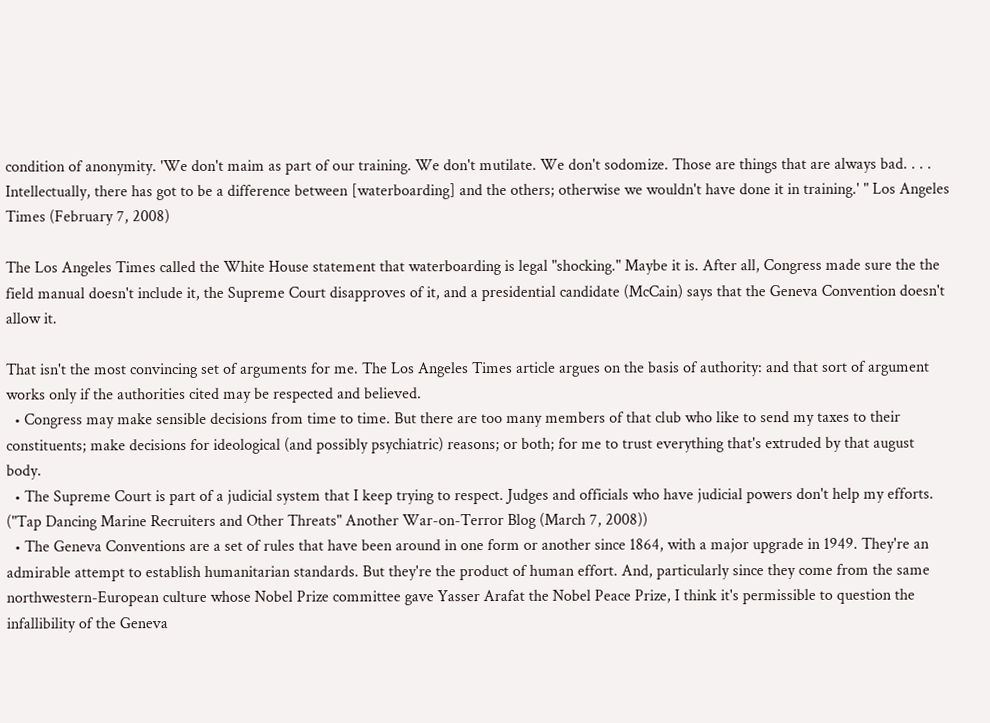condition of anonymity. 'We don't maim as part of our training. We don't mutilate. We don't sodomize. Those are things that are always bad. . . . Intellectually, there has got to be a difference between [waterboarding] and the others; otherwise we wouldn't have done it in training.' " Los Angeles Times (February 7, 2008)

The Los Angeles Times called the White House statement that waterboarding is legal "shocking." Maybe it is. After all, Congress made sure the the field manual doesn't include it, the Supreme Court disapproves of it, and a presidential candidate (McCain) says that the Geneva Convention doesn't allow it.

That isn't the most convincing set of arguments for me. The Los Angeles Times article argues on the basis of authority: and that sort of argument works only if the authorities cited may be respected and believed.
  • Congress may make sensible decisions from time to time. But there are too many members of that club who like to send my taxes to their constituents; make decisions for ideological (and possibly psychiatric) reasons; or both; for me to trust everything that's extruded by that august body.
  • The Supreme Court is part of a judicial system that I keep trying to respect. Judges and officials who have judicial powers don't help my efforts. ("Tap Dancing Marine Recruiters and Other Threats" Another War-on-Terror Blog (March 7, 2008))
  • The Geneva Conventions are a set of rules that have been around in one form or another since 1864, with a major upgrade in 1949. They're an admirable attempt to establish humanitarian standards. But they're the product of human effort. And, particularly since they come from the same northwestern-European culture whose Nobel Prize committee gave Yasser Arafat the Nobel Peace Prize, I think it's permissible to question the infallibility of the Geneva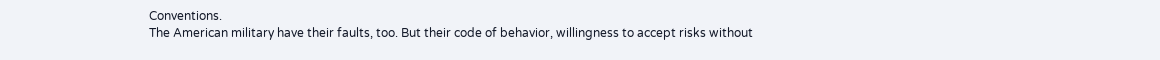Conventions.
The American military have their faults, too. But their code of behavior, willingness to accept risks without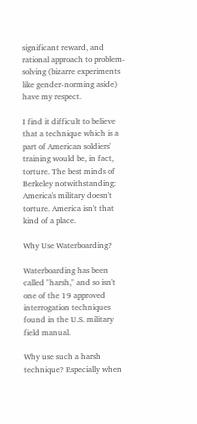significant reward, and rational approach to problem-solving (bizarre experiments like gender-norming aside) have my respect.

I find it difficult to believe that a technique which is a part of American soldiers' training would be, in fact, torture. The best minds of Berkeley notwithstanding: America's military doesn't torture. America isn't that kind of a place.

Why Use Waterboarding?

Waterboarding has been called "harsh," and so isn't one of the 19 approved interrogation techniques found in the U.S. military field manual.

Why use such a harsh technique? Especially when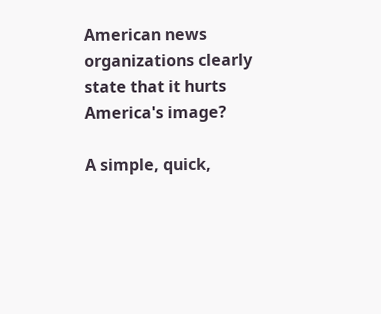American news organizations clearly state that it hurts America's image?

A simple, quick,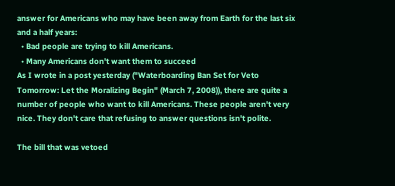answer for Americans who may have been away from Earth for the last six and a half years:
  • Bad people are trying to kill Americans.
  • Many Americans don't want them to succeed
As I wrote in a post yesterday ("Waterboarding Ban Set for Veto Tomorrow: Let the Moralizing Begin" (March 7, 2008)), there are quite a number of people who want to kill Americans. These people aren't very nice. They don't care that refusing to answer questions isn't polite.

The bill that was vetoed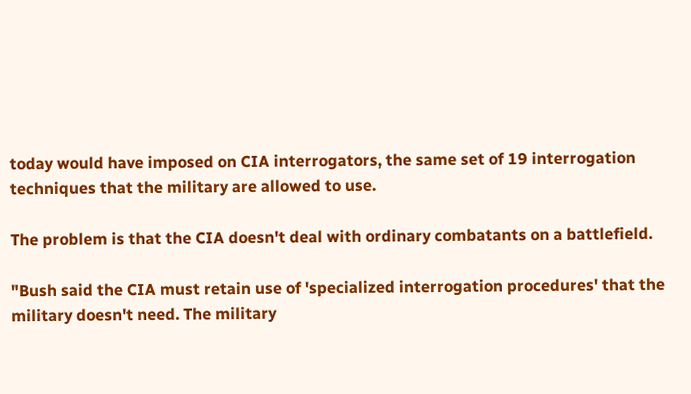today would have imposed on CIA interrogators, the same set of 19 interrogation techniques that the military are allowed to use.

The problem is that the CIA doesn't deal with ordinary combatants on a battlefield.

"Bush said the CIA must retain use of 'specialized interrogation procedures' that the military doesn't need. The military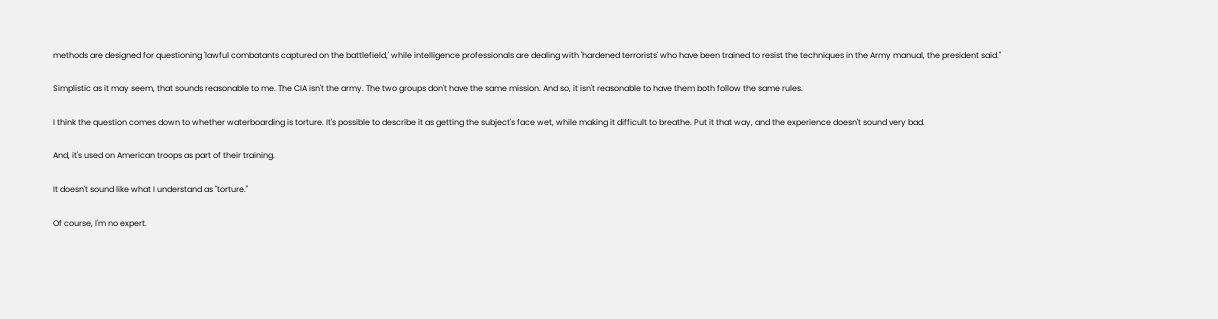methods are designed for questioning 'lawful combatants captured on the battlefield,' while intelligence professionals are dealing with 'hardened terrorists' who have been trained to resist the techniques in the Army manual, the president said."

Simplistic as it may seem, that sounds reasonable to me. The CIA isn't the army. The two groups don't have the same mission. And so, it isn't reasonable to have them both follow the same rules.

I think the question comes down to whether waterboarding is torture. It's possible to describe it as getting the subject's face wet, while making it difficult to breathe. Put it that way, and the experience doesn't sound very bad.

And, it's used on American troops as part of their training.

It doesn't sound like what I understand as "torture."

Of course, I'm no expert.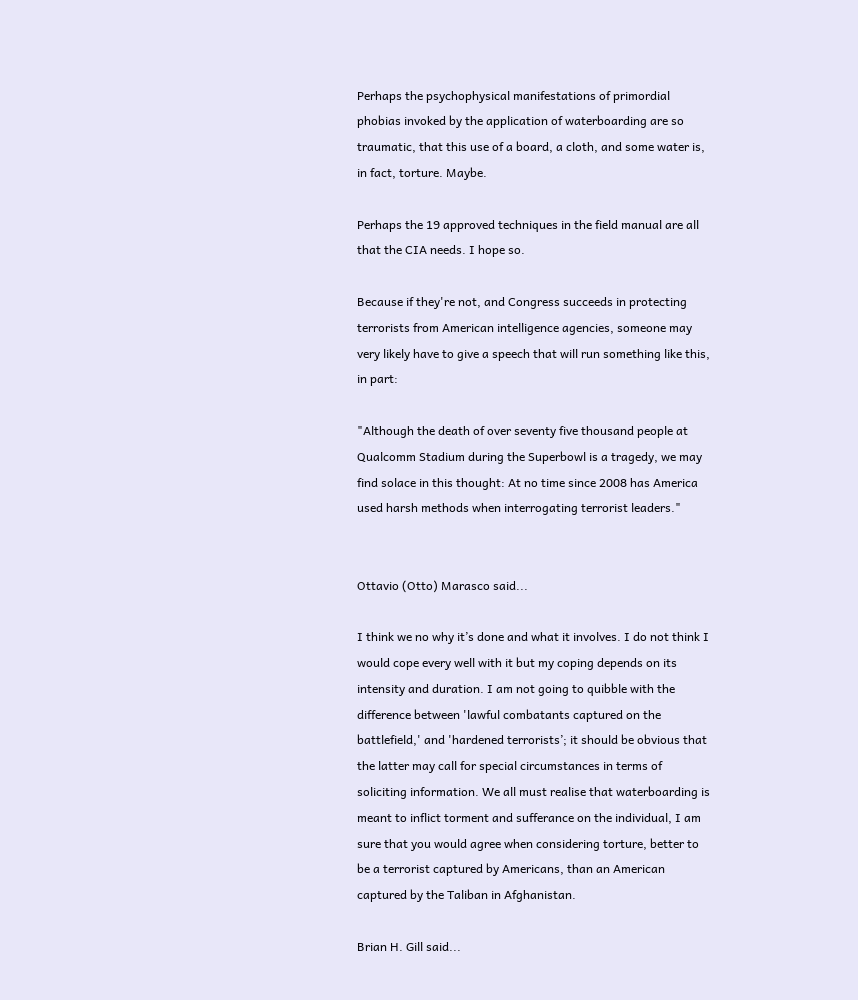Perhaps the psychophysical manifestations of primordial phobias invoked by the application of waterboarding are so traumatic, that this use of a board, a cloth, and some water is, in fact, torture. Maybe.

Perhaps the 19 approved techniques in the field manual are all that the CIA needs. I hope so.

Because if they're not, and Congress succeeds in protecting terrorists from American intelligence agencies, someone may very likely have to give a speech that will run something like this, in part:

"Although the death of over seventy five thousand people at Qualcomm Stadium during the Superbowl is a tragedy, we may find solace in this thought: At no time since 2008 has America used harsh methods when interrogating terrorist leaders."


Ottavio (Otto) Marasco said...

I think we no why it’s done and what it involves. I do not think I would cope every well with it but my coping depends on its intensity and duration. I am not going to quibble with the difference between 'lawful combatants captured on the battlefield,' and 'hardened terrorists’; it should be obvious that the latter may call for special circumstances in terms of soliciting information. We all must realise that waterboarding is meant to inflict torment and sufferance on the individual, I am sure that you would agree when considering torture, better to be a terrorist captured by Americans, than an American captured by the Taliban in Afghanistan.

Brian H. Gill said...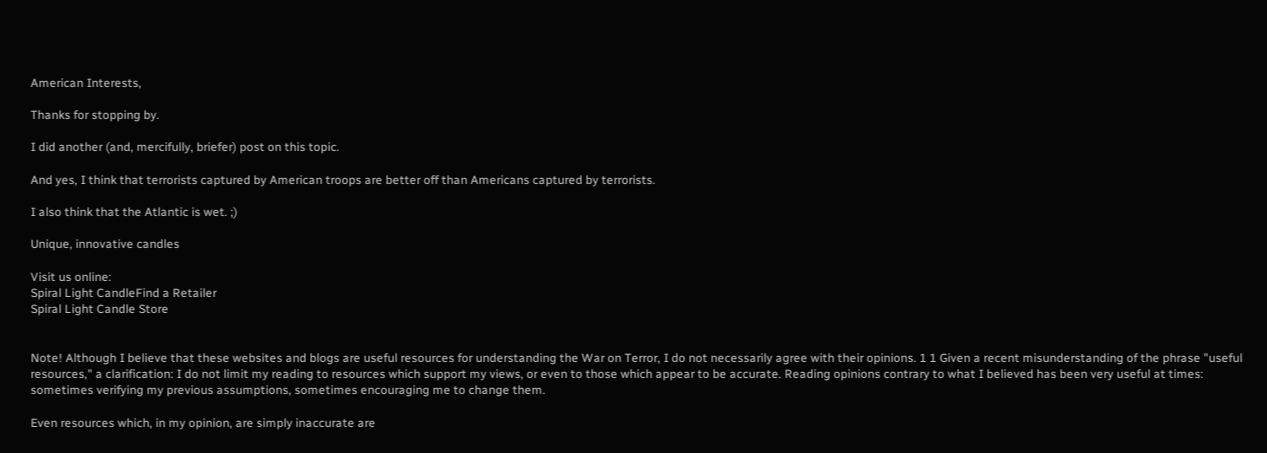American Interests,

Thanks for stopping by.

I did another (and, mercifully, briefer) post on this topic.

And yes, I think that terrorists captured by American troops are better off than Americans captured by terrorists.

I also think that the Atlantic is wet. ;)

Unique, innovative candles

Visit us online:
Spiral Light CandleFind a Retailer
Spiral Light Candle Store


Note! Although I believe that these websites and blogs are useful resources for understanding the War on Terror, I do not necessarily agree with their opinions. 1 1 Given a recent misunderstanding of the phrase "useful resources," a clarification: I do not limit my reading to resources which support my views, or even to those which appear to be accurate. Reading opinions contrary to what I believed has been very useful at times: sometimes verifying my previous assumptions, sometimes encouraging me to change them.

Even resources which, in my opinion, are simply inaccurate are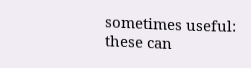sometimes useful: these can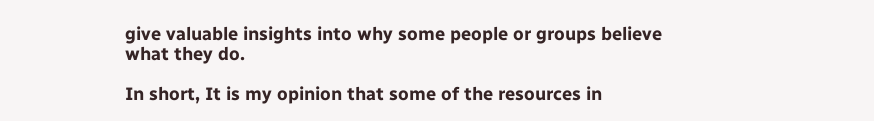give valuable insights into why some people or groups believe what they do.

In short, It is my opinion that some of the resources in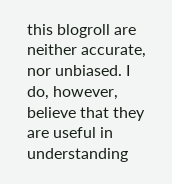this blogroll are neither accurate, nor unbiased. I do, however, believe that they are useful in understanding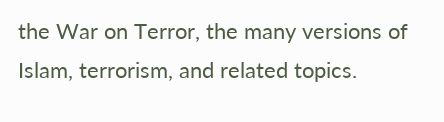the War on Terror, the many versions of Islam, terrorism, and related topics.